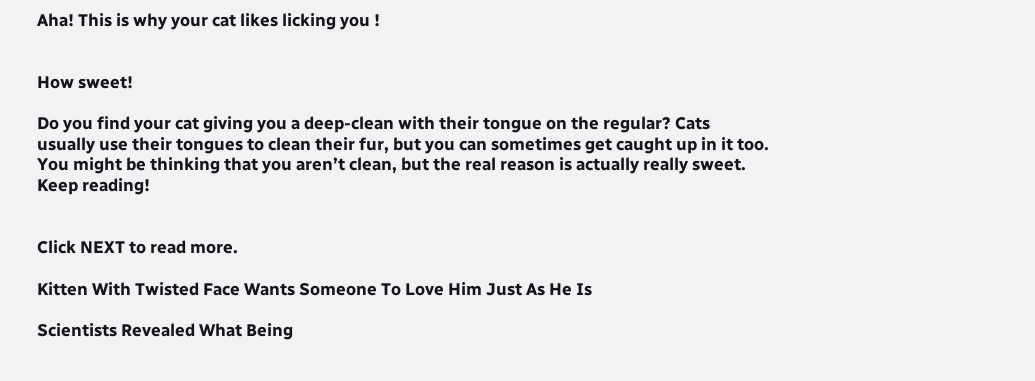Aha! This is why your cat likes licking you !


How sweet!

Do you find your cat giving you a deep-clean with their tongue on the regular? Cats usually use their tongues to clean their fur, but you can sometimes get caught up in it too. You might be thinking that you aren’t clean, but the real reason is actually really sweet. Keep reading!


Click NEXT to read more.

Kitten With Twisted Face Wants Someone To Love Him Just As He Is

Scientists Revealed What Being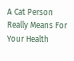A Cat Person Really Means For Your Health